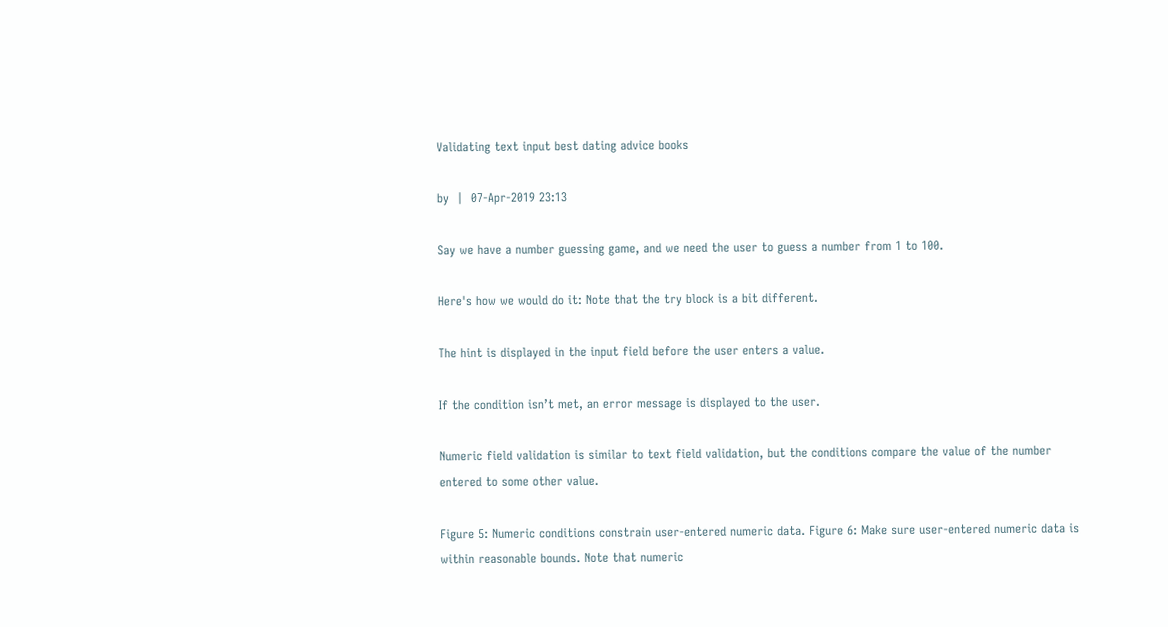Validating text input best dating advice books

by  |  07-Apr-2019 23:13

Say we have a number guessing game, and we need the user to guess a number from 1 to 100.

Here's how we would do it: Note that the try block is a bit different.

The hint is displayed in the input field before the user enters a value.

If the condition isn’t met, an error message is displayed to the user.

Numeric field validation is similar to text field validation, but the conditions compare the value of the number entered to some other value.

Figure 5: Numeric conditions constrain user-entered numeric data. Figure 6: Make sure user-entered numeric data is within reasonable bounds. Note that numeric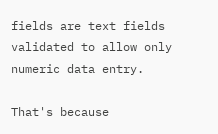fields are text fields validated to allow only numeric data entry.

That's because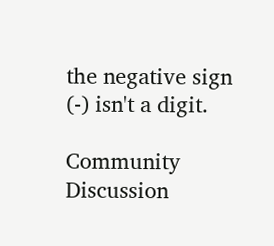the negative sign (-) isn't a digit.

Community Discussion